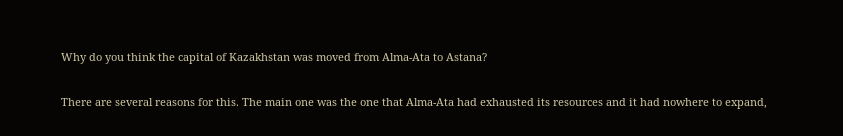Why do you think the capital of Kazakhstan was moved from Alma-Ata to Astana?

There are several reasons for this. The main one was the one that Alma-Ata had exhausted its resources and it had nowhere to expand,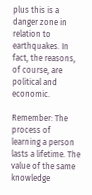plus this is a danger zone in relation to earthquakes. In fact, the reasons, of course, are political and economic.

Remember: The process of learning a person lasts a lifetime. The value of the same knowledge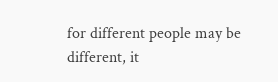for different people may be different, it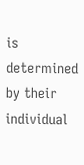is determined by their individual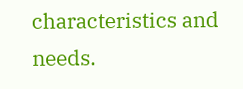characteristics and needs.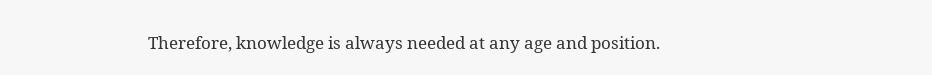Therefore, knowledge is always needed at any age and position.